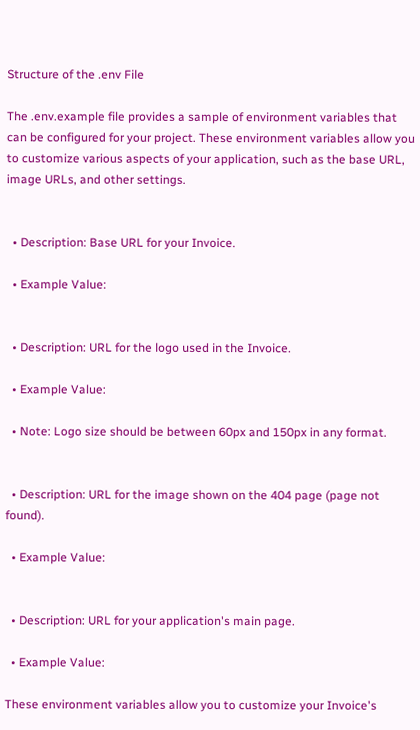Structure of the .env File

The .env.example file provides a sample of environment variables that can be configured for your project. These environment variables allow you to customize various aspects of your application, such as the base URL, image URLs, and other settings.


  • Description: Base URL for your Invoice.

  • Example Value:


  • Description: URL for the logo used in the Invoice.

  • Example Value:

  • Note: Logo size should be between 60px and 150px in any format.


  • Description: URL for the image shown on the 404 page (page not found).

  • Example Value:


  • Description: URL for your application's main page.

  • Example Value:

These environment variables allow you to customize your Invoice's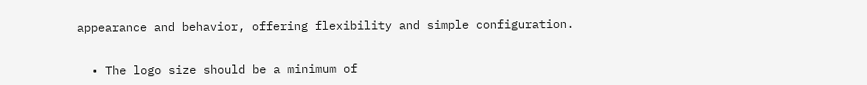appearance and behavior, offering flexibility and simple configuration.


  • The logo size should be a minimum of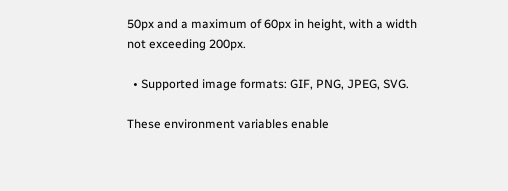50px and a maximum of 60px in height, with a width not exceeding 200px.

  • Supported image formats: GIF, PNG, JPEG, SVG.

These environment variables enable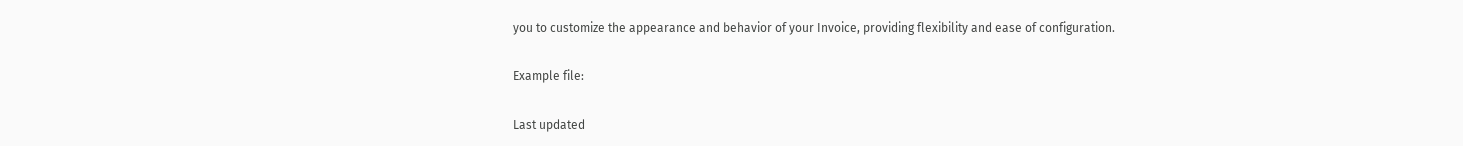you to customize the appearance and behavior of your Invoice, providing flexibility and ease of configuration.

Example file:

Last updated